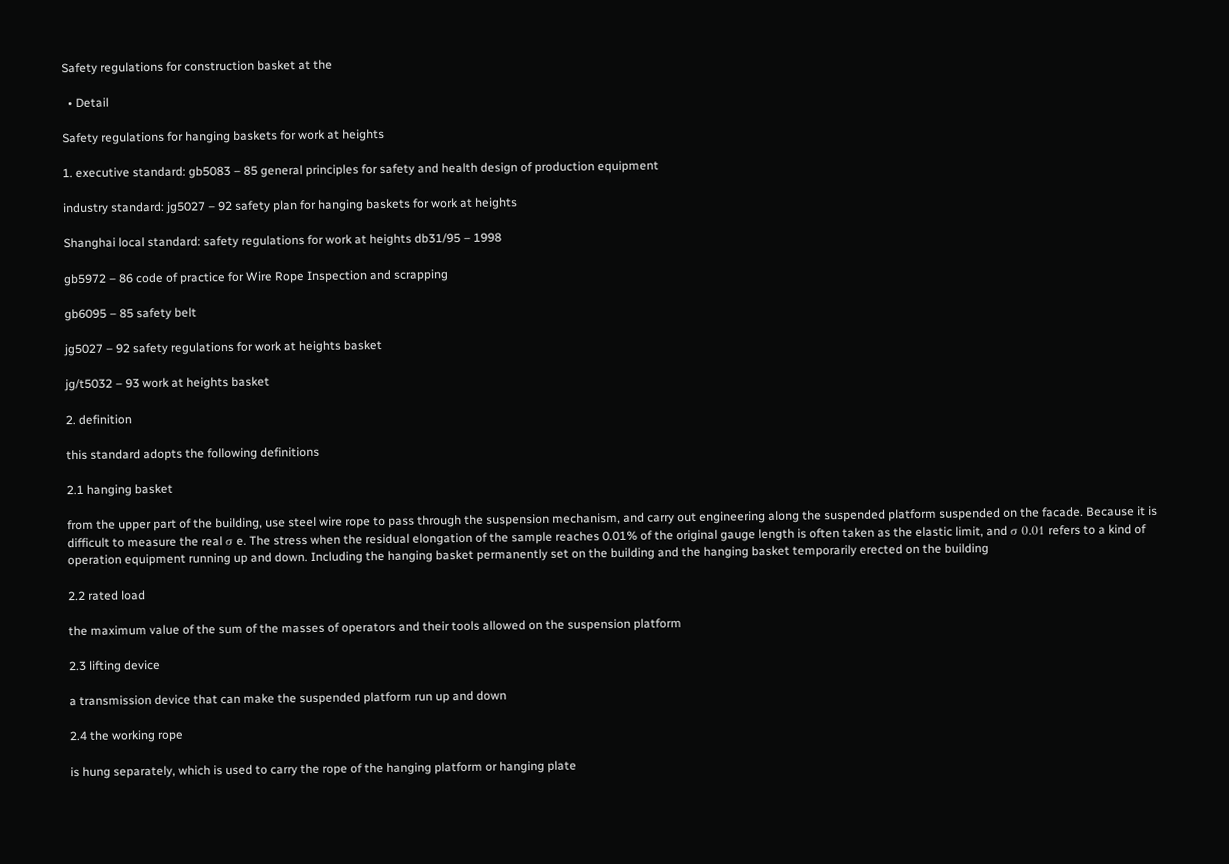Safety regulations for construction basket at the

  • Detail

Safety regulations for hanging baskets for work at heights

1. executive standard: gb5083 – 85 general principles for safety and health design of production equipment

industry standard: jg5027 – 92 safety plan for hanging baskets for work at heights

Shanghai local standard: safety regulations for work at heights db31/95 – 1998

gb5972 – 86 code of practice for Wire Rope Inspection and scrapping

gb6095 – 85 safety belt

jg5027 – 92 safety regulations for work at heights basket

jg/t5032 – 93 work at heights basket

2. definition

this standard adopts the following definitions

2.1 hanging basket

from the upper part of the building, use steel wire rope to pass through the suspension mechanism, and carry out engineering along the suspended platform suspended on the facade. Because it is difficult to measure the real σ e. The stress when the residual elongation of the sample reaches 0.01% of the original gauge length is often taken as the elastic limit, and σ 0.01 refers to a kind of operation equipment running up and down. Including the hanging basket permanently set on the building and the hanging basket temporarily erected on the building

2.2 rated load

the maximum value of the sum of the masses of operators and their tools allowed on the suspension platform

2.3 lifting device

a transmission device that can make the suspended platform run up and down

2.4 the working rope

is hung separately, which is used to carry the rope of the hanging platform or hanging plate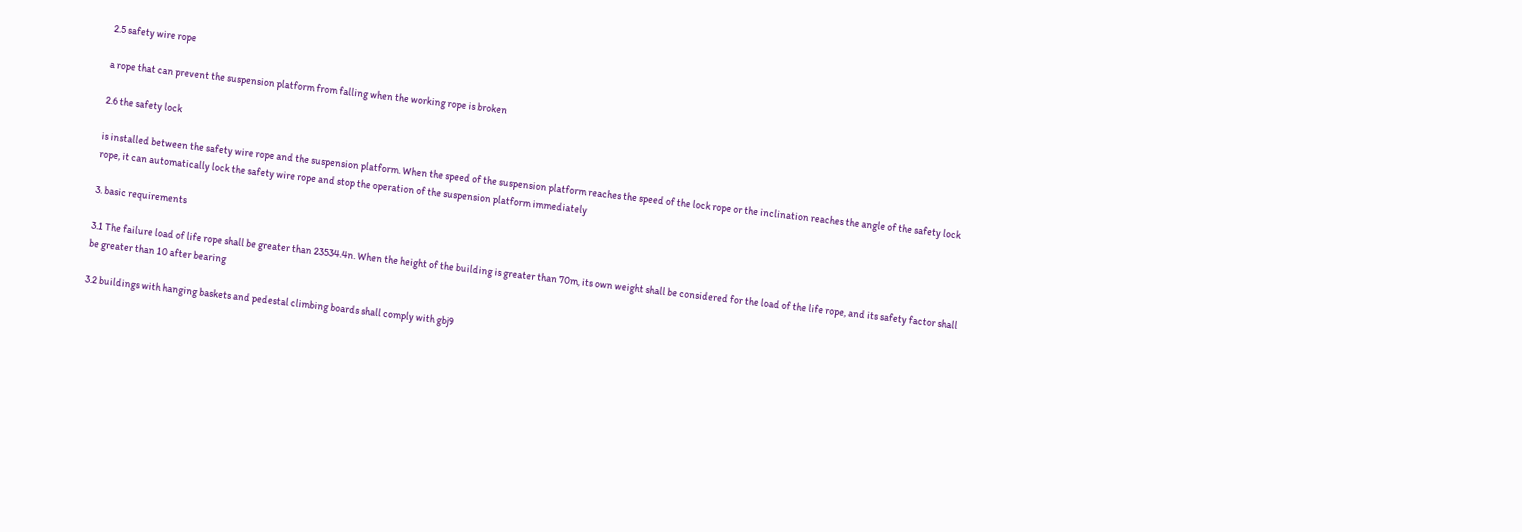2.5 safety wire rope

a rope that can prevent the suspension platform from falling when the working rope is broken

2.6 the safety lock

is installed between the safety wire rope and the suspension platform. When the speed of the suspension platform reaches the speed of the lock rope or the inclination reaches the angle of the safety lock rope, it can automatically lock the safety wire rope and stop the operation of the suspension platform immediately

3. basic requirements

3.1 The failure load of life rope shall be greater than 23534.4n. When the height of the building is greater than 70m, its own weight shall be considered for the load of the life rope, and its safety factor shall be greater than 10 after bearing

3.2 buildings with hanging baskets and pedestal climbing boards shall comply with gbj9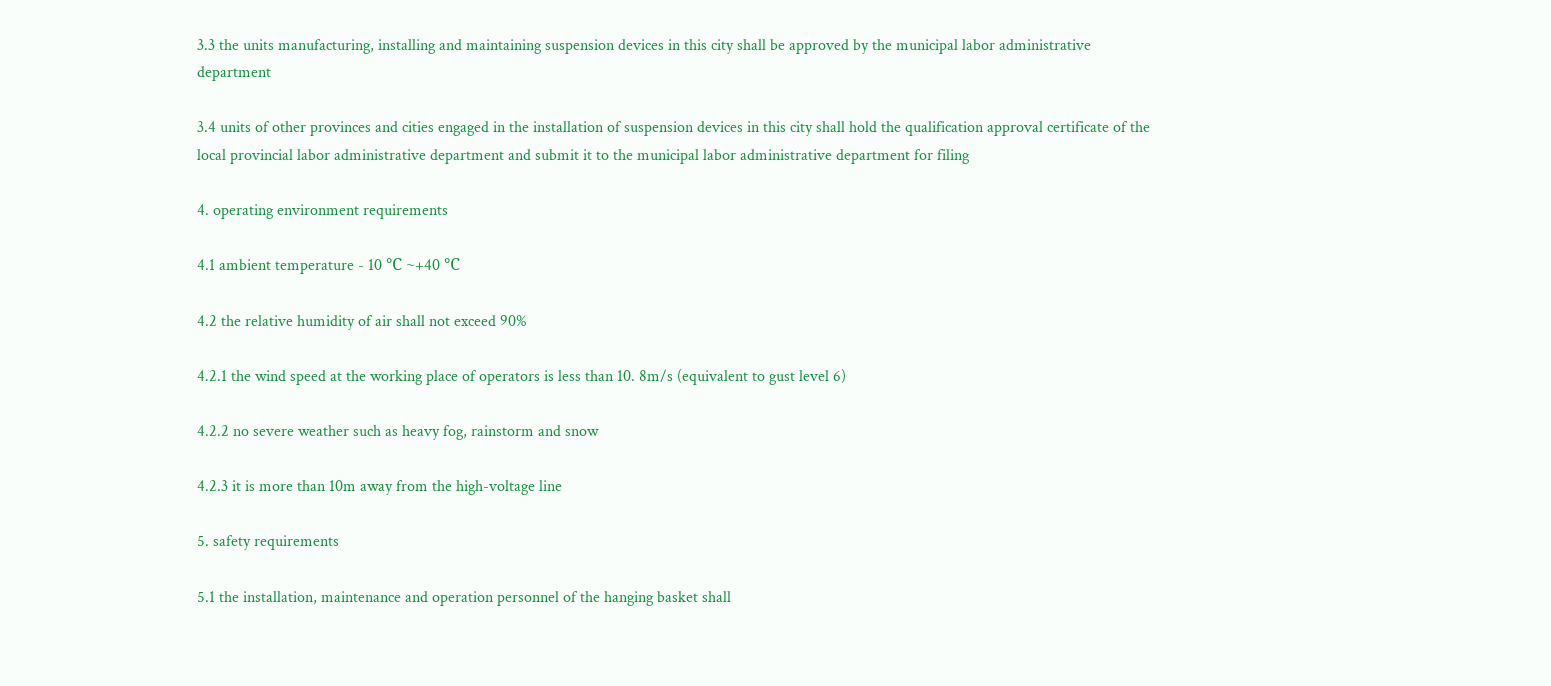3.3 the units manufacturing, installing and maintaining suspension devices in this city shall be approved by the municipal labor administrative department

3.4 units of other provinces and cities engaged in the installation of suspension devices in this city shall hold the qualification approval certificate of the local provincial labor administrative department and submit it to the municipal labor administrative department for filing

4. operating environment requirements

4.1 ambient temperature - 10 ℃ ~+40 ℃

4.2 the relative humidity of air shall not exceed 90%

4.2.1 the wind speed at the working place of operators is less than 10. 8m/s (equivalent to gust level 6)

4.2.2 no severe weather such as heavy fog, rainstorm and snow

4.2.3 it is more than 10m away from the high-voltage line

5. safety requirements

5.1 the installation, maintenance and operation personnel of the hanging basket shall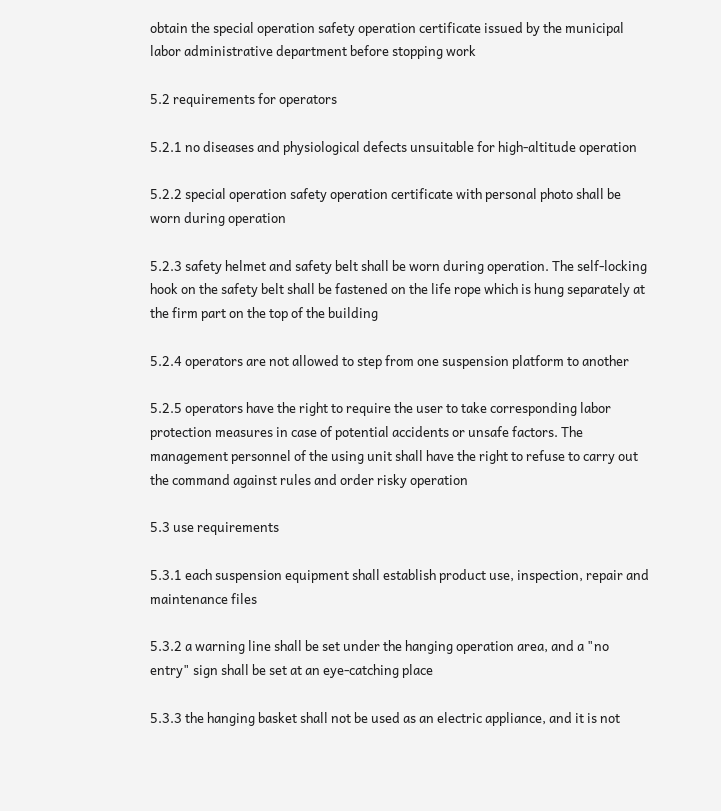obtain the special operation safety operation certificate issued by the municipal labor administrative department before stopping work

5.2 requirements for operators

5.2.1 no diseases and physiological defects unsuitable for high-altitude operation

5.2.2 special operation safety operation certificate with personal photo shall be worn during operation

5.2.3 safety helmet and safety belt shall be worn during operation. The self-locking hook on the safety belt shall be fastened on the life rope which is hung separately at the firm part on the top of the building

5.2.4 operators are not allowed to step from one suspension platform to another

5.2.5 operators have the right to require the user to take corresponding labor protection measures in case of potential accidents or unsafe factors. The management personnel of the using unit shall have the right to refuse to carry out the command against rules and order risky operation

5.3 use requirements

5.3.1 each suspension equipment shall establish product use, inspection, repair and maintenance files

5.3.2 a warning line shall be set under the hanging operation area, and a "no entry" sign shall be set at an eye-catching place

5.3.3 the hanging basket shall not be used as an electric appliance, and it is not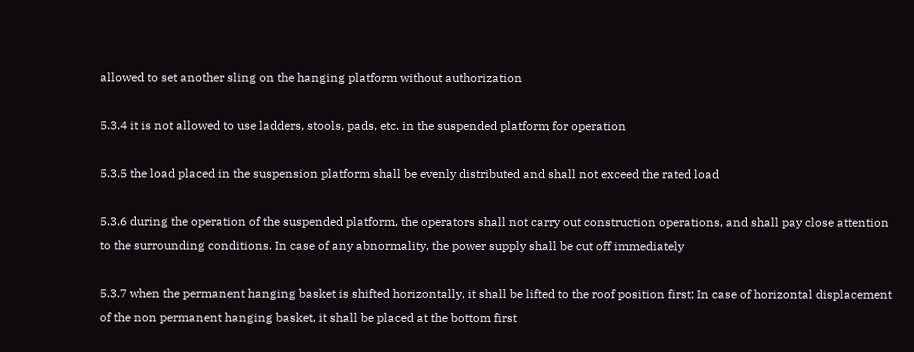allowed to set another sling on the hanging platform without authorization

5.3.4 it is not allowed to use ladders, stools, pads, etc. in the suspended platform for operation

5.3.5 the load placed in the suspension platform shall be evenly distributed and shall not exceed the rated load

5.3.6 during the operation of the suspended platform, the operators shall not carry out construction operations, and shall pay close attention to the surrounding conditions. In case of any abnormality, the power supply shall be cut off immediately

5.3.7 when the permanent hanging basket is shifted horizontally, it shall be lifted to the roof position first; In case of horizontal displacement of the non permanent hanging basket, it shall be placed at the bottom first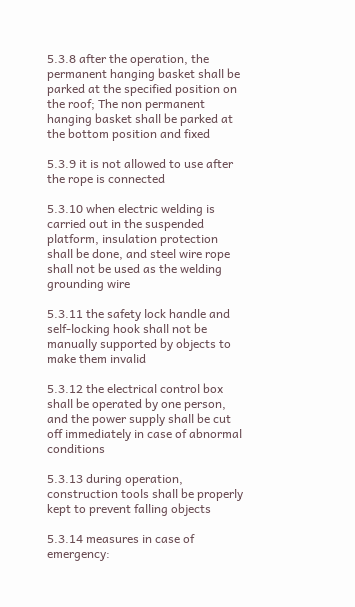5.3.8 after the operation, the permanent hanging basket shall be parked at the specified position on the roof; The non permanent hanging basket shall be parked at the bottom position and fixed

5.3.9 it is not allowed to use after the rope is connected

5.3.10 when electric welding is carried out in the suspended platform, insulation protection shall be done, and steel wire rope shall not be used as the welding grounding wire

5.3.11 the safety lock handle and self-locking hook shall not be manually supported by objects to make them invalid

5.3.12 the electrical control box shall be operated by one person, and the power supply shall be cut off immediately in case of abnormal conditions

5.3.13 during operation, construction tools shall be properly kept to prevent falling objects

5.3.14 measures in case of emergency: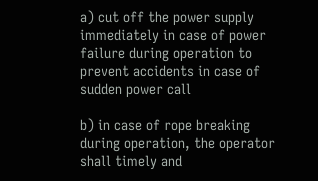a) cut off the power supply immediately in case of power failure during operation to prevent accidents in case of sudden power call

b) in case of rope breaking during operation, the operator shall timely and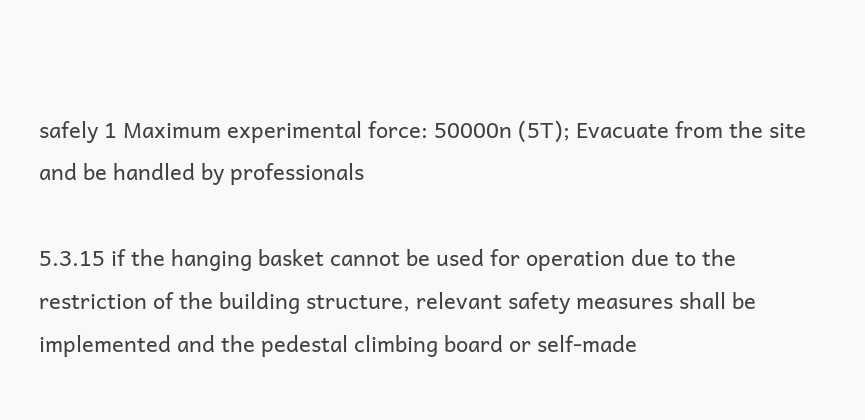safely 1 Maximum experimental force: 50000n (5T); Evacuate from the site and be handled by professionals

5.3.15 if the hanging basket cannot be used for operation due to the restriction of the building structure, relevant safety measures shall be implemented and the pedestal climbing board or self-made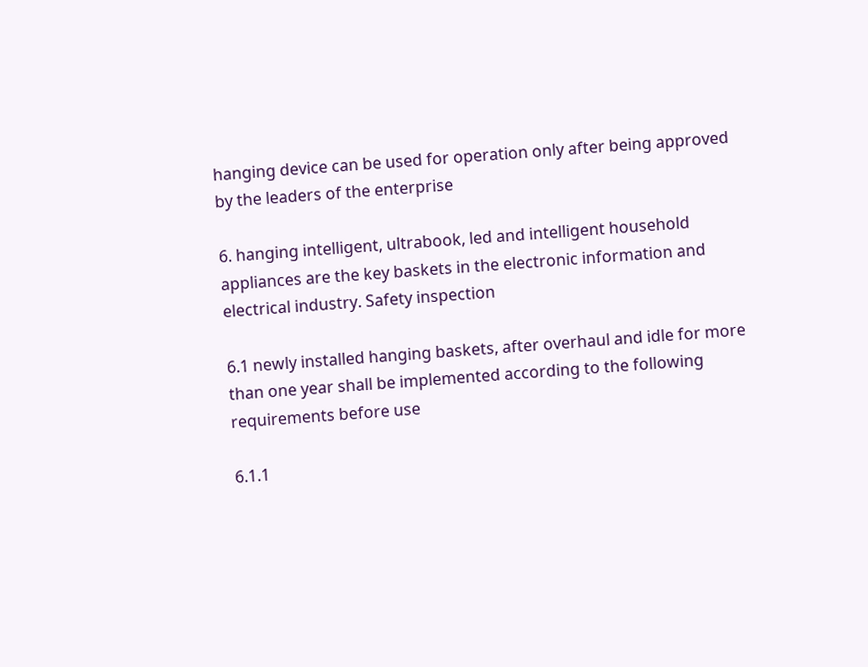hanging device can be used for operation only after being approved by the leaders of the enterprise

6. hanging intelligent, ultrabook, led and intelligent household appliances are the key baskets in the electronic information and electrical industry. Safety inspection

6.1 newly installed hanging baskets, after overhaul and idle for more than one year shall be implemented according to the following requirements before use

6.1.1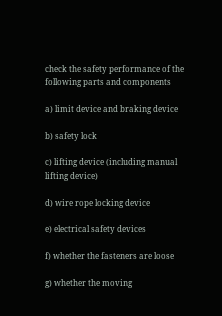check the safety performance of the following parts and components

a) limit device and braking device

b) safety lock

c) lifting device (including manual lifting device)

d) wire rope locking device

e) electrical safety devices

f) whether the fasteners are loose

g) whether the moving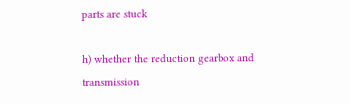parts are stuck

h) whether the reduction gearbox and transmission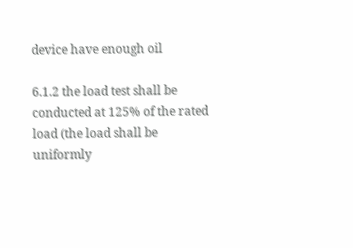device have enough oil

6.1.2 the load test shall be conducted at 125% of the rated load (the load shall be uniformly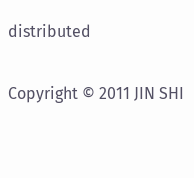distributed

Copyright © 2011 JIN SHI